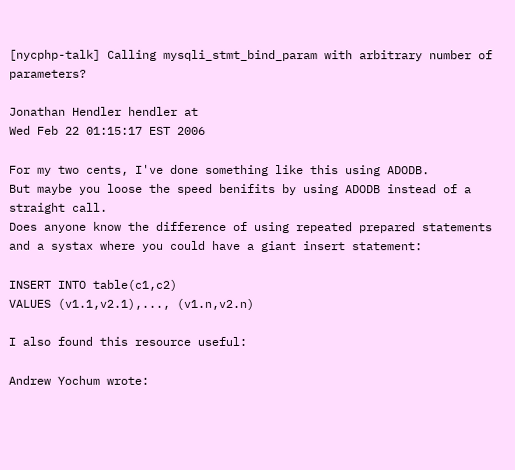[nycphp-talk] Calling mysqli_stmt_bind_param with arbitrary number of parameters?

Jonathan Hendler hendler at
Wed Feb 22 01:15:17 EST 2006

For my two cents, I've done something like this using ADODB.
But maybe you loose the speed benifits by using ADODB instead of a
straight call.
Does anyone know the difference of using repeated prepared statements
and a systax where you could have a giant insert statement:

INSERT INTO table(c1,c2)
VALUES (v1.1,v2.1),..., (v1.n,v2.n)

I also found this resource useful:

Andrew Yochum wrote: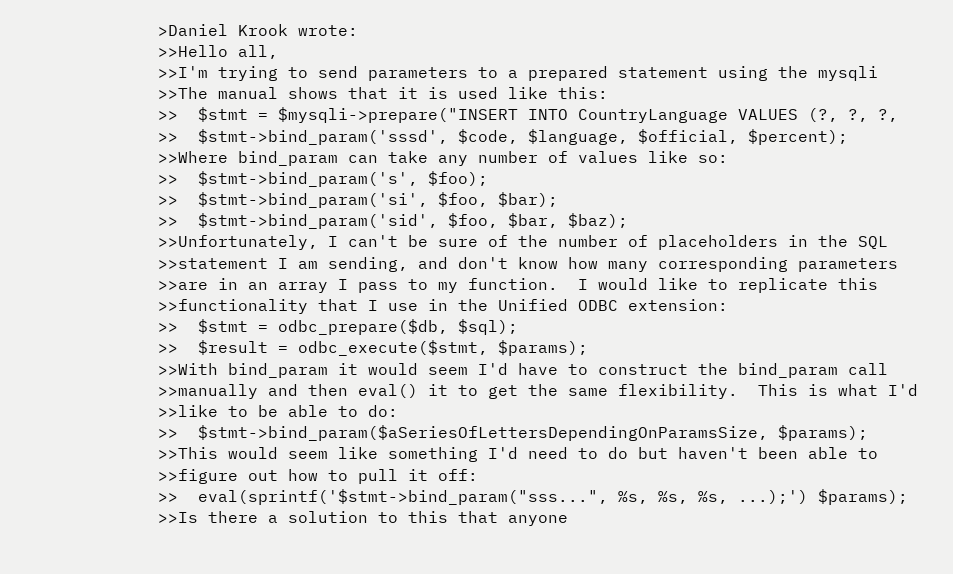>Daniel Krook wrote:
>>Hello all,
>>I'm trying to send parameters to a prepared statement using the mysqli
>>The manual shows that it is used like this:
>>  $stmt = $mysqli->prepare("INSERT INTO CountryLanguage VALUES (?, ?, ?,
>>  $stmt->bind_param('sssd', $code, $language, $official, $percent);
>>Where bind_param can take any number of values like so:
>>  $stmt->bind_param('s', $foo);
>>  $stmt->bind_param('si', $foo, $bar);
>>  $stmt->bind_param('sid', $foo, $bar, $baz);
>>Unfortunately, I can't be sure of the number of placeholders in the SQL
>>statement I am sending, and don't know how many corresponding parameters
>>are in an array I pass to my function.  I would like to replicate this
>>functionality that I use in the Unified ODBC extension:
>>  $stmt = odbc_prepare($db, $sql);
>>  $result = odbc_execute($stmt, $params);
>>With bind_param it would seem I'd have to construct the bind_param call
>>manually and then eval() it to get the same flexibility.  This is what I'd
>>like to be able to do:
>>  $stmt->bind_param($aSeriesOfLettersDependingOnParamsSize, $params);
>>This would seem like something I'd need to do but haven't been able to
>>figure out how to pull it off:
>>  eval(sprintf('$stmt->bind_param("sss...", %s, %s, %s, ...);') $params);
>>Is there a solution to this that anyone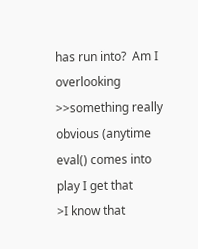has run into?  Am I overlooking
>>something really obvious (anytime eval() comes into play I get that
>I know that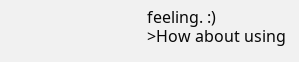feeling. :)
>How about using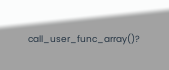call_user_func_array()?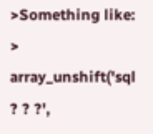>Something like:
>   array_unshift('sql ? ? ?',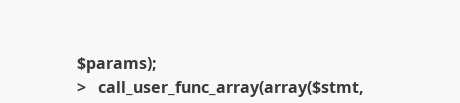$params);
>   call_user_func_array(array($stmt,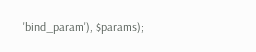'bind_param'), $params);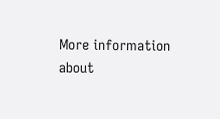More information about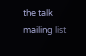the talk mailing list